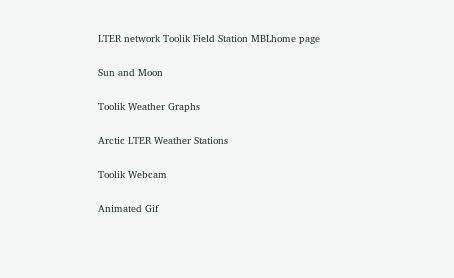LTER network Toolik Field Station MBLhome page

Sun and Moon

Toolik Weather Graphs

Arctic LTER Weather Stations

Toolik Webcam

Animated Gif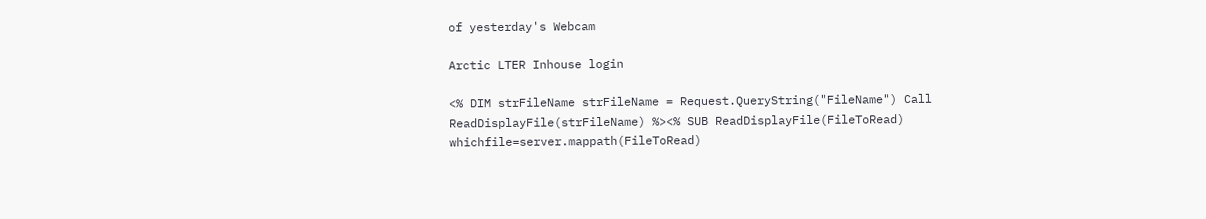of yesterday's Webcam

Arctic LTER Inhouse login

<% DIM strFileName strFileName = Request.QueryString("FileName") Call ReadDisplayFile(strFileName) %><% SUB ReadDisplayFile(FileToRead) whichfile=server.mappath(FileToRead)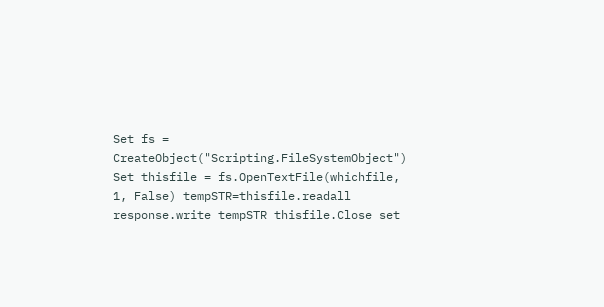Set fs = CreateObject("Scripting.FileSystemObject") Set thisfile = fs.OpenTextFile(whichfile, 1, False) tempSTR=thisfile.readall response.write tempSTR thisfile.Close set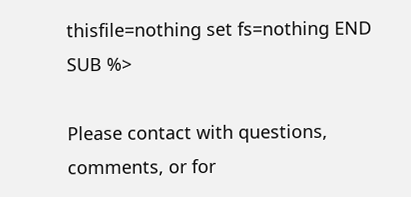thisfile=nothing set fs=nothing END SUB %>

Please contact with questions, comments, or for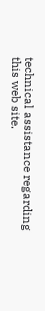technical assistance regarding this web site.